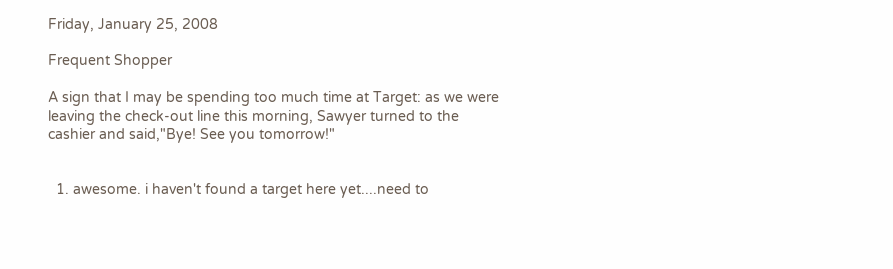Friday, January 25, 2008

Frequent Shopper

A sign that I may be spending too much time at Target: as we were leaving the check-out line this morning, Sawyer turned to the cashier and said,"Bye! See you tomorrow!"


  1. awesome. i haven't found a target here yet....need to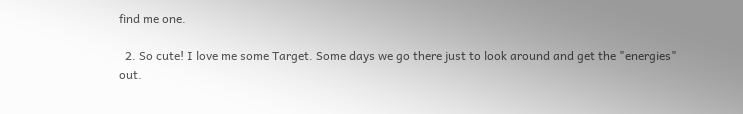find me one.

  2. So cute! I love me some Target. Some days we go there just to look around and get the "energies" out.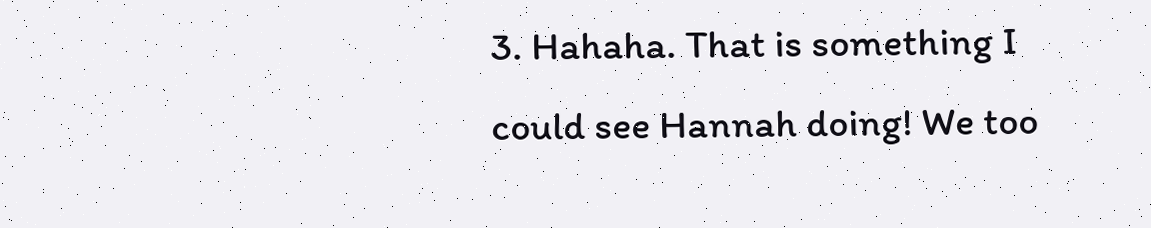3. Hahaha. That is something I could see Hannah doing! We too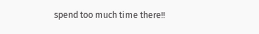spend too much time there!!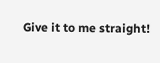Give it to me straight!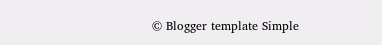© Blogger template Simple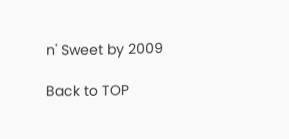n' Sweet by 2009

Back to TOP